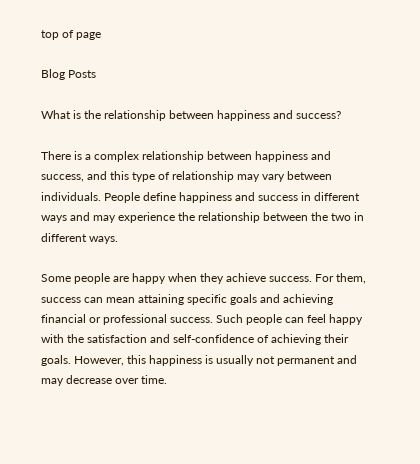top of page

Blog Posts

What is the relationship between happiness and success?

There is a complex relationship between happiness and success, and this type of relationship may vary between individuals. People define happiness and success in different ways and may experience the relationship between the two in different ways.

Some people are happy when they achieve success. For them, success can mean attaining specific goals and achieving financial or professional success. Such people can feel happy with the satisfaction and self-confidence of achieving their goals. However, this happiness is usually not permanent and may decrease over time.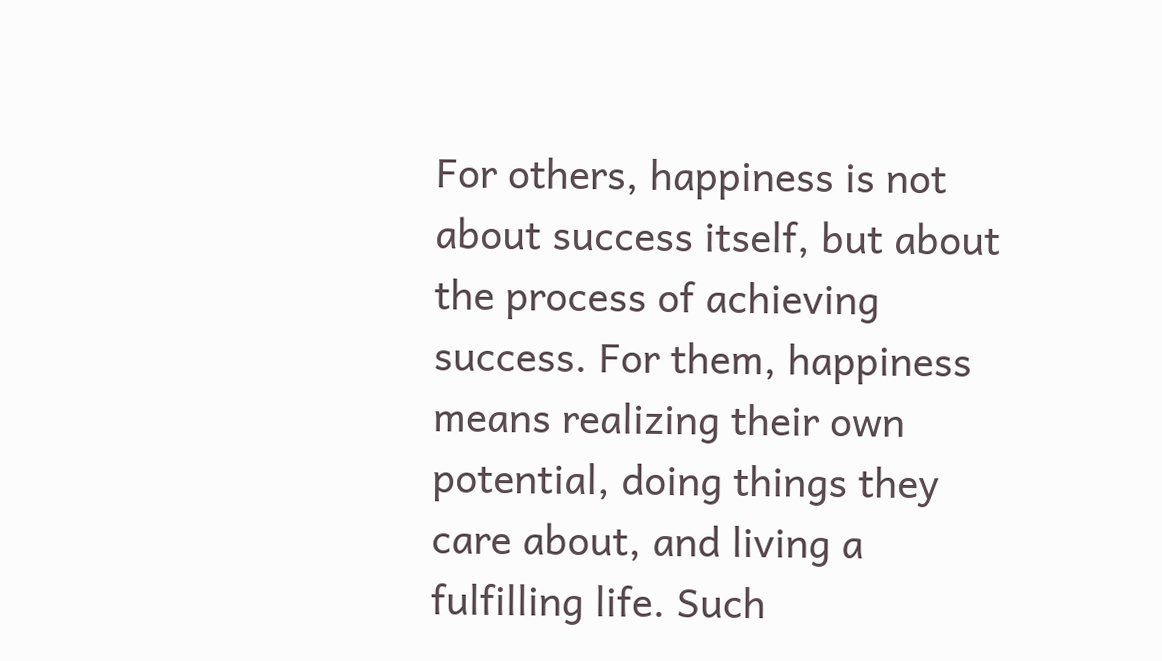For others, happiness is not about success itself, but about the process of achieving success. For them, happiness means realizing their own potential, doing things they care about, and living a fulfilling life. Such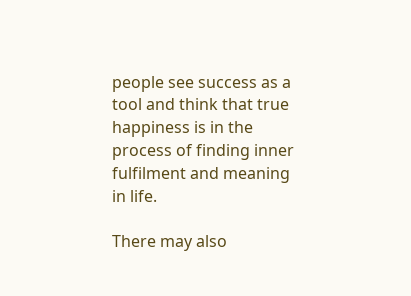people see success as a tool and think that true happiness is in the process of finding inner fulfilment and meaning in life.

There may also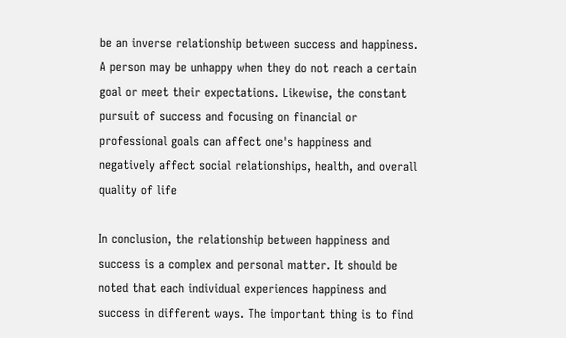be an inverse relationship between success and happiness. A person may be unhappy when they do not reach a certain goal or meet their expectations. Likewise, the constant pursuit of success and focusing on financial or professional goals can affect one's happiness and negatively affect social relationships, health, and overall quality of life

In conclusion, the relationship between happiness and success is a complex and personal matter. It should be noted that each individual experiences happiness and success in different ways. The important thing is to find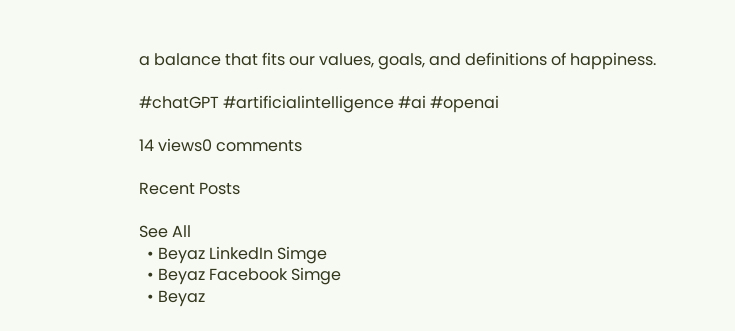a balance that fits our values, goals, and definitions of happiness.

#chatGPT #artificialintelligence #ai #openai

14 views0 comments

Recent Posts

See All
  • Beyaz LinkedIn Simge
  • Beyaz Facebook Simge
  • Beyaz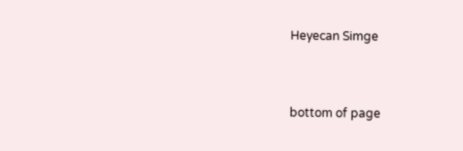Heyecan Simge


bottom of page